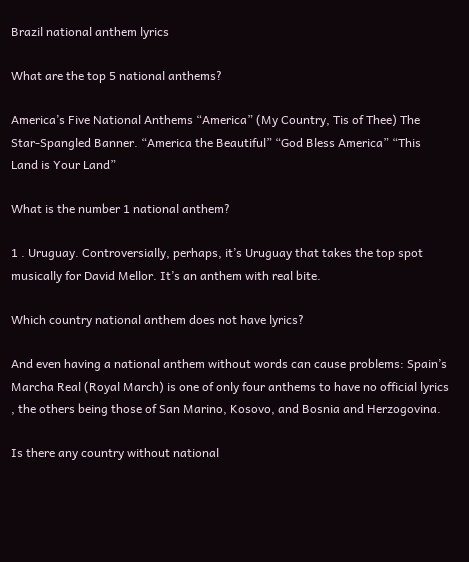Brazil national anthem lyrics

What are the top 5 national anthems?

America’s Five National Anthems “America” (My Country, Tis of Thee) The Star-Spangled Banner. “America the Beautiful” “God Bless America” “This Land is Your Land”

What is the number 1 national anthem?

1 . Uruguay. Controversially, perhaps, it’s Uruguay that takes the top spot musically for David Mellor. It’s an anthem with real bite.

Which country national anthem does not have lyrics?

And even having a national anthem without words can cause problems: Spain’s Marcha Real (Royal March) is one of only four anthems to have no official lyrics , the others being those of San Marino, Kosovo, and Bosnia and Herzogovina.

Is there any country without national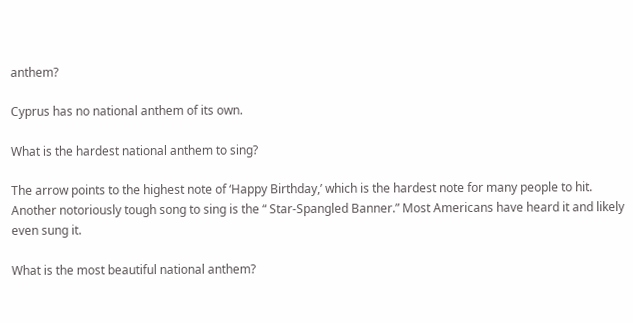anthem?

Cyprus has no national anthem of its own.

What is the hardest national anthem to sing?

The arrow points to the highest note of ‘Happy Birthday,’ which is the hardest note for many people to hit. Another notoriously tough song to sing is the “ Star-Spangled Banner.” Most Americans have heard it and likely even sung it.

What is the most beautiful national anthem?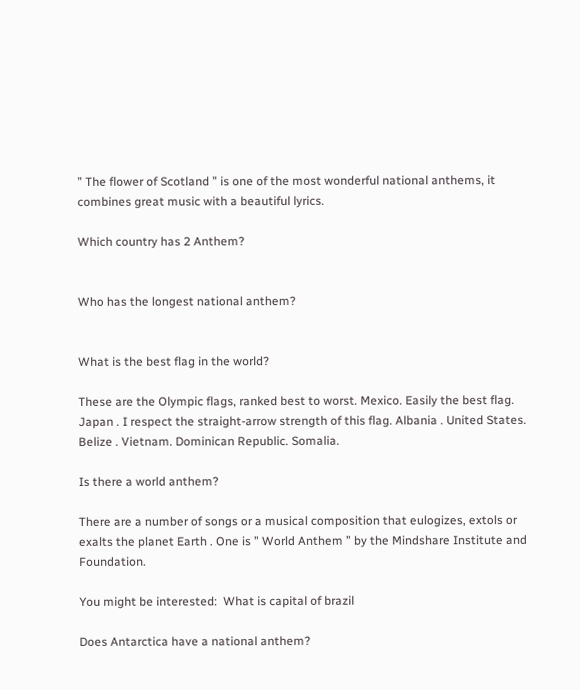” The flower of Scotland ” is one of the most wonderful national anthems, it combines great music with a beautiful lyrics.

Which country has 2 Anthem?


Who has the longest national anthem?


What is the best flag in the world?

These are the Olympic flags, ranked best to worst. Mexico. Easily the best flag. Japan . I respect the straight-arrow strength of this flag. Albania . United States. Belize . Vietnam. Dominican Republic. Somalia.

Is there a world anthem?

There are a number of songs or a musical composition that eulogizes, extols or exalts the planet Earth . One is ” World Anthem ” by the Mindshare Institute and Foundation.

You might be interested:  What is capital of brazil

Does Antarctica have a national anthem?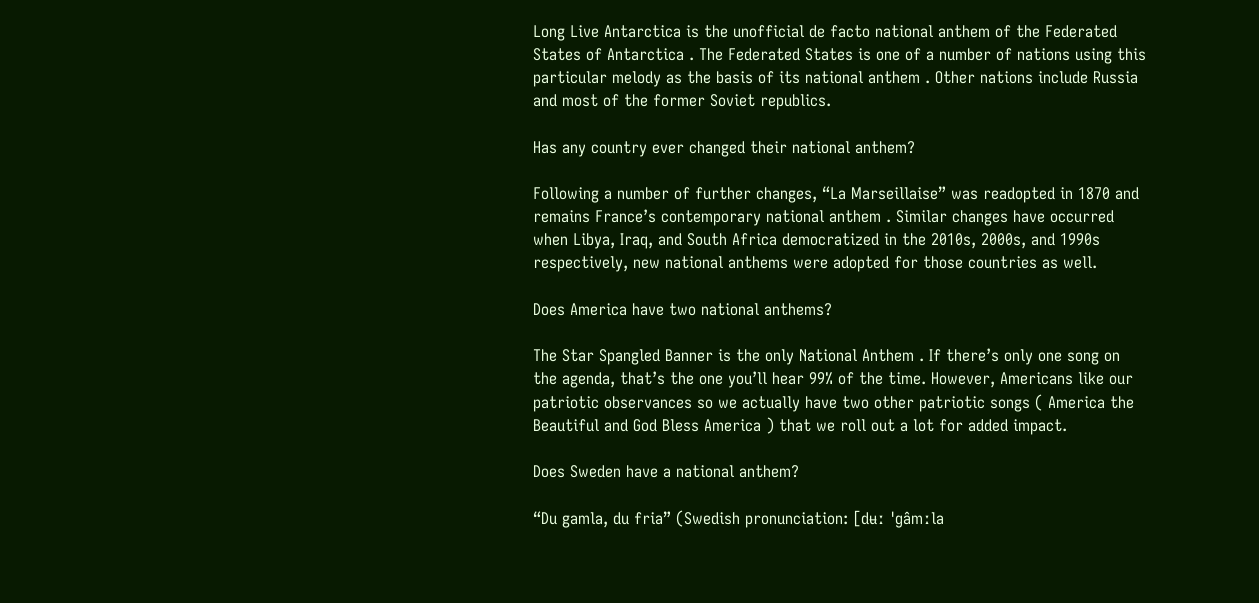Long Live Antarctica is the unofficial de facto national anthem of the Federated States of Antarctica . The Federated States is one of a number of nations using this particular melody as the basis of its national anthem . Other nations include Russia and most of the former Soviet republics.

Has any country ever changed their national anthem?

Following a number of further changes, “La Marseillaise” was readopted in 1870 and remains France’s contemporary national anthem . Similar changes have occurred when Libya, Iraq, and South Africa democratized in the 2010s, 2000s, and 1990s respectively, new national anthems were adopted for those countries as well.

Does America have two national anthems?

The Star Spangled Banner is the only National Anthem . If there’s only one song on the agenda, that’s the one you’ll hear 99% of the time. However, Americans like our patriotic observances so we actually have two other patriotic songs ( America the Beautiful and God Bless America ) that we roll out a lot for added impact.

Does Sweden have a national anthem?

“Du gamla, du fria” (Swedish pronunciation: [dʉː ˈɡâmːla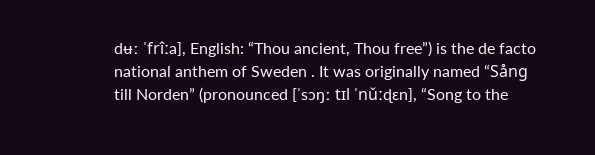dʉː ˈfrîːa], English: “Thou ancient, Thou free”) is the de facto national anthem of Sweden . It was originally named “Sång till Norden” (pronounced [ˈsɔŋː tɪl ˈnǔːɖɛn], “Song to the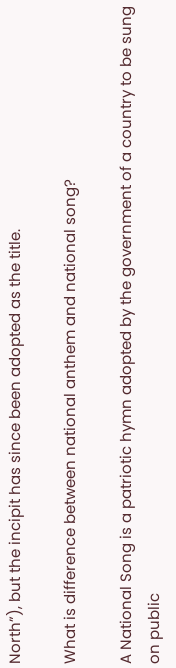North”), but the incipit has since been adopted as the title.

What is difference between national anthem and national song?

A National Song is a patriotic hymn adopted by the government of a country to be sung on public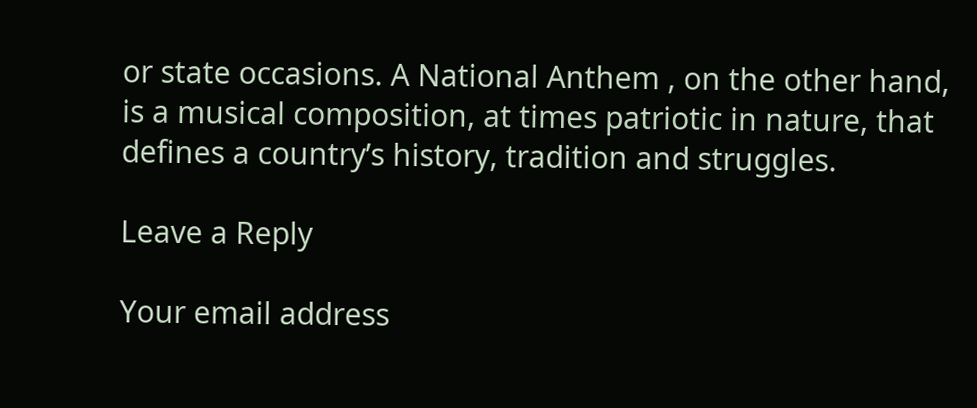or state occasions. A National Anthem , on the other hand, is a musical composition, at times patriotic in nature, that defines a country’s history, tradition and struggles.

Leave a Reply

Your email address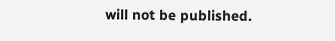will not be published.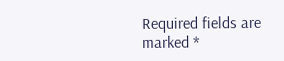Required fields are marked *